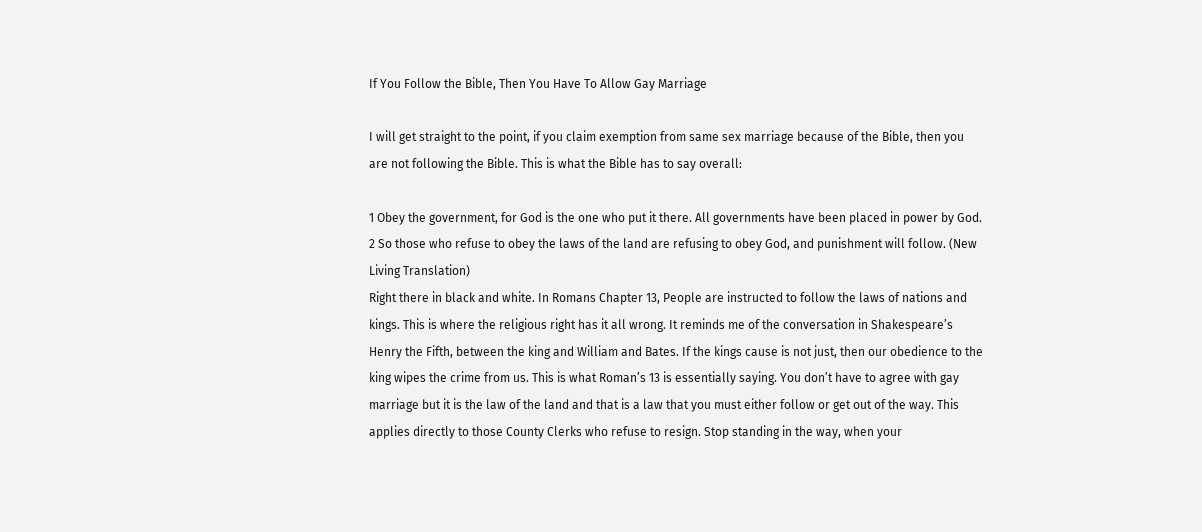If You Follow the Bible, Then You Have To Allow Gay Marriage

I will get straight to the point, if you claim exemption from same sex marriage because of the Bible, then you are not following the Bible. This is what the Bible has to say overall:

1 Obey the government, for God is the one who put it there. All governments have been placed in power by God.
2 So those who refuse to obey the laws of the land are refusing to obey God, and punishment will follow. (New Living Translation)
Right there in black and white. In Romans Chapter 13, People are instructed to follow the laws of nations and kings. This is where the religious right has it all wrong. It reminds me of the conversation in Shakespeare’s Henry the Fifth, between the king and William and Bates. If the kings cause is not just, then our obedience to the king wipes the crime from us. This is what Roman’s 13 is essentially saying. You don’t have to agree with gay marriage but it is the law of the land and that is a law that you must either follow or get out of the way. This applies directly to those County Clerks who refuse to resign. Stop standing in the way, when your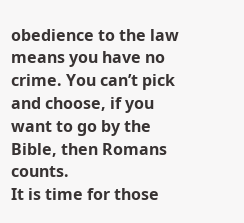obedience to the law means you have no crime. You can’t pick and choose, if you want to go by the Bible, then Romans counts.
It is time for those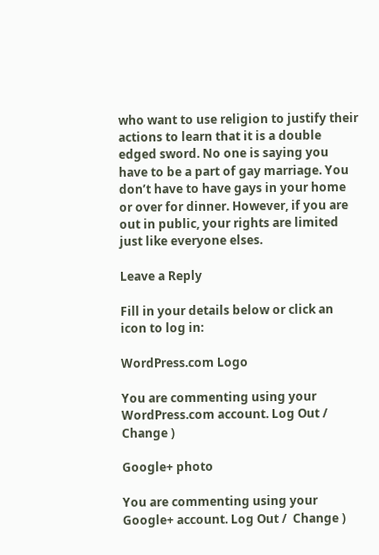who want to use religion to justify their actions to learn that it is a double edged sword. No one is saying you have to be a part of gay marriage. You don’t have to have gays in your home or over for dinner. However, if you are out in public, your rights are limited just like everyone elses.

Leave a Reply

Fill in your details below or click an icon to log in:

WordPress.com Logo

You are commenting using your WordPress.com account. Log Out /  Change )

Google+ photo

You are commenting using your Google+ account. Log Out /  Change )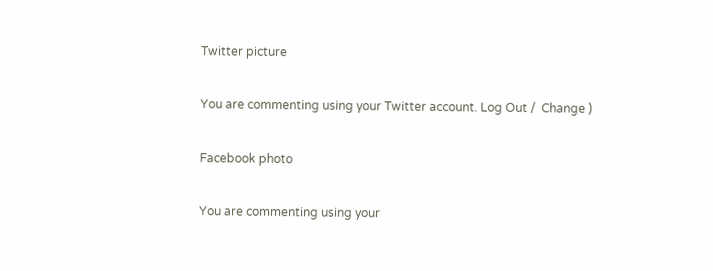Twitter picture

You are commenting using your Twitter account. Log Out /  Change )

Facebook photo

You are commenting using your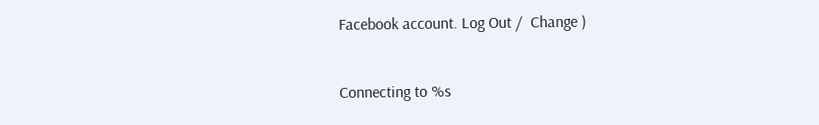Facebook account. Log Out /  Change )


Connecting to %s